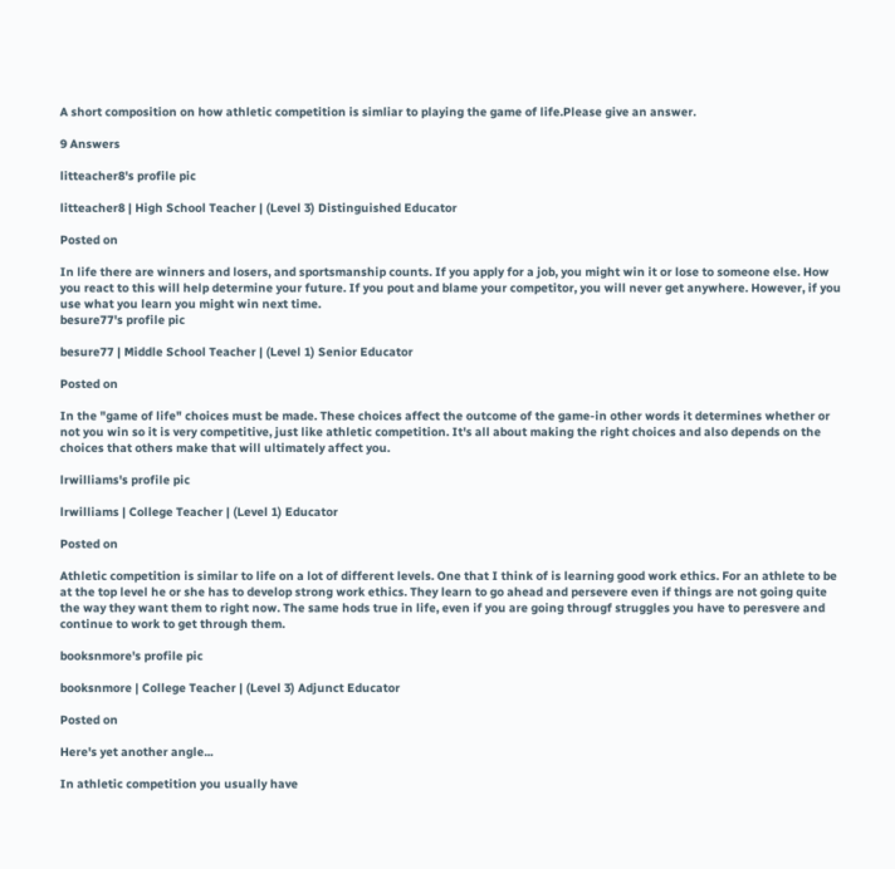A short composition on how athletic competition is simliar to playing the game of life.Please give an answer.

9 Answers

litteacher8's profile pic

litteacher8 | High School Teacher | (Level 3) Distinguished Educator

Posted on

In life there are winners and losers, and sportsmanship counts. If you apply for a job, you might win it or lose to someone else. How you react to this will help determine your future. If you pout and blame your competitor, you will never get anywhere. However, if you use what you learn you might win next time.
besure77's profile pic

besure77 | Middle School Teacher | (Level 1) Senior Educator

Posted on

In the "game of life" choices must be made. These choices affect the outcome of the game-in other words it determines whether or not you win so it is very competitive, just like athletic competition. It's all about making the right choices and also depends on the choices that others make that will ultimately affect you.

lrwilliams's profile pic

lrwilliams | College Teacher | (Level 1) Educator

Posted on

Athletic competition is similar to life on a lot of different levels. One that I think of is learning good work ethics. For an athlete to be at the top level he or she has to develop strong work ethics. They learn to go ahead and persevere even if things are not going quite the way they want them to right now. The same hods true in life, even if you are going througf struggles you have to peresvere and continue to work to get through them.

booksnmore's profile pic

booksnmore | College Teacher | (Level 3) Adjunct Educator

Posted on

Here's yet another angle...

In athletic competition you usually have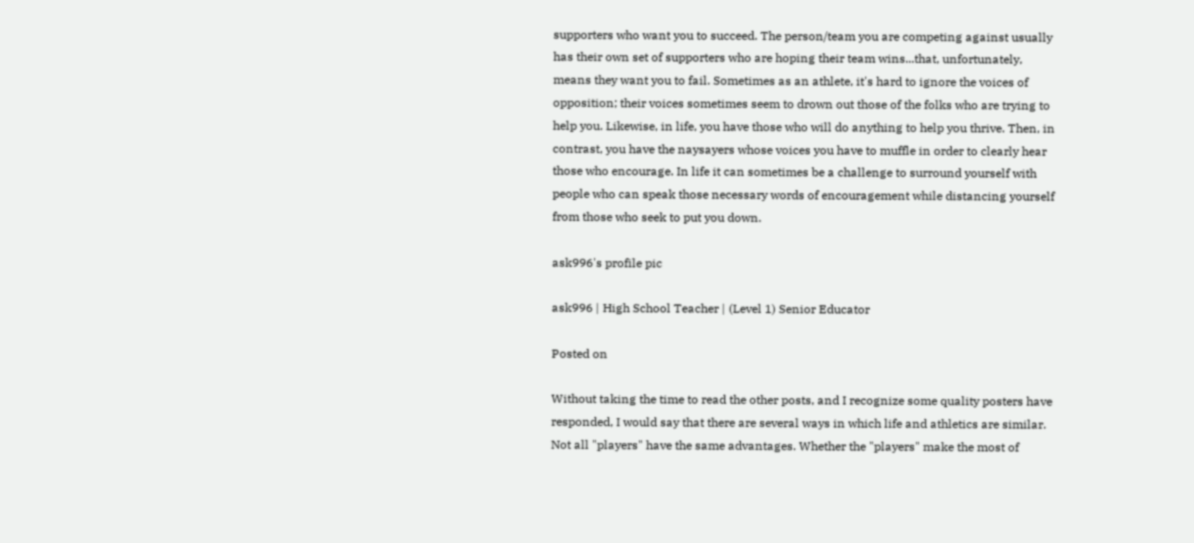supporters who want you to succeed. The person/team you are competing against usually has their own set of supporters who are hoping their team wins...that, unfortunately, means they want you to fail. Sometimes as an athlete, it's hard to ignore the voices of opposition; their voices sometimes seem to drown out those of the folks who are trying to help you. Likewise, in life, you have those who will do anything to help you thrive. Then, in contrast, you have the naysayers whose voices you have to muffle in order to clearly hear those who encourage. In life it can sometimes be a challenge to surround yourself with people who can speak those necessary words of encouragement while distancing yourself from those who seek to put you down.

ask996's profile pic

ask996 | High School Teacher | (Level 1) Senior Educator

Posted on

Without taking the time to read the other posts, and I recognize some quality posters have responded, I would say that there are several ways in which life and athletics are similar. Not all "players" have the same advantages. Whether the "players" make the most of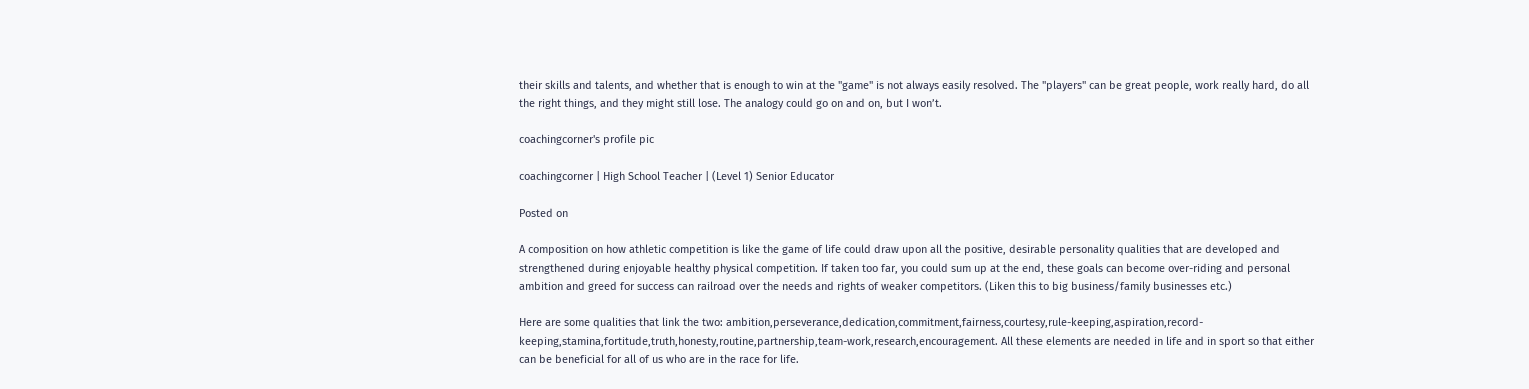their skills and talents, and whether that is enough to win at the "game" is not always easily resolved. The "players" can be great people, work really hard, do all the right things, and they might still lose. The analogy could go on and on, but I won’t.

coachingcorner's profile pic

coachingcorner | High School Teacher | (Level 1) Senior Educator

Posted on

A composition on how athletic competition is like the game of life could draw upon all the positive, desirable personality qualities that are developed and strengthened during enjoyable healthy physical competition. If taken too far, you could sum up at the end, these goals can become over-riding and personal ambition and greed for success can railroad over the needs and rights of weaker competitors. (Liken this to big business/family businesses etc.)

Here are some qualities that link the two: ambition,perseverance,dedication,commitment,fairness,courtesy,rule-keeping,aspiration,record-keeping,stamina,fortitude,truth,honesty,routine,partnership,team-work,research,encouragement. All these elements are needed in life and in sport so that either can be beneficial for all of us who are in the race for life.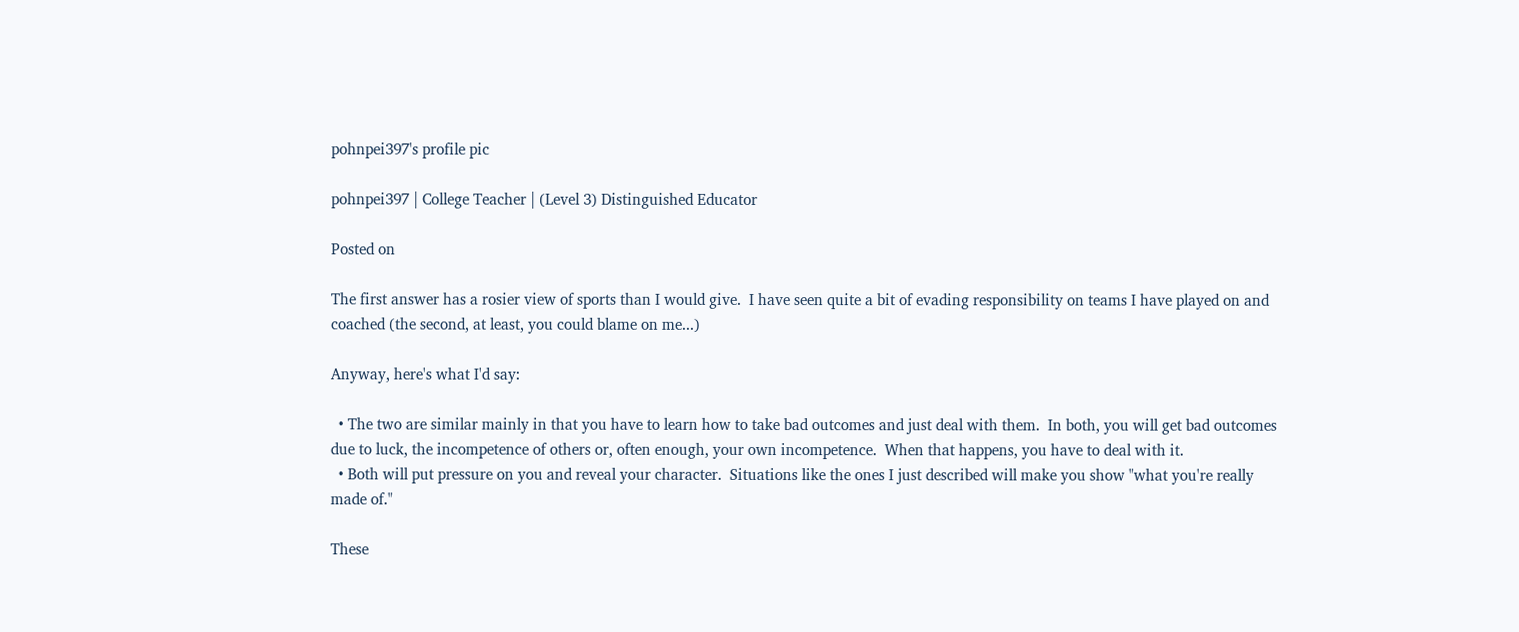pohnpei397's profile pic

pohnpei397 | College Teacher | (Level 3) Distinguished Educator

Posted on

The first answer has a rosier view of sports than I would give.  I have seen quite a bit of evading responsibility on teams I have played on and coached (the second, at least, you could blame on me...)

Anyway, here's what I'd say:

  • The two are similar mainly in that you have to learn how to take bad outcomes and just deal with them.  In both, you will get bad outcomes due to luck, the incompetence of others or, often enough, your own incompetence.  When that happens, you have to deal with it.
  • Both will put pressure on you and reveal your character.  Situations like the ones I just described will make you show "what you're really made of."

These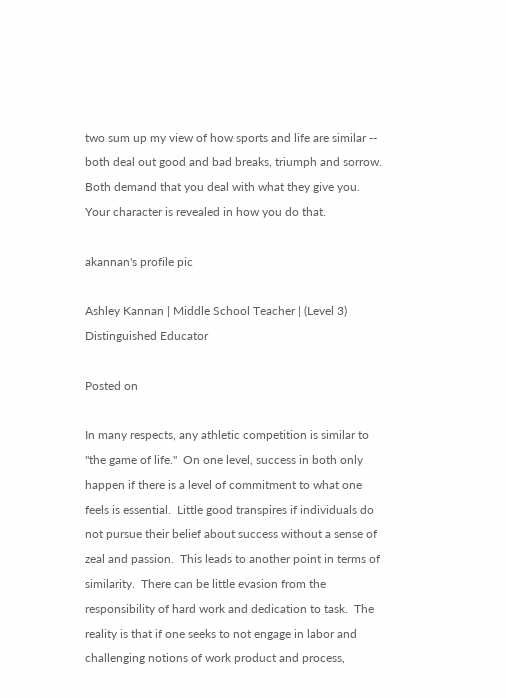two sum up my view of how sports and life are similar -- both deal out good and bad breaks, triumph and sorrow.  Both demand that you deal with what they give you.  Your character is revealed in how you do that.

akannan's profile pic

Ashley Kannan | Middle School Teacher | (Level 3) Distinguished Educator

Posted on

In many respects, any athletic competition is similar to "the game of life."  On one level, success in both only happen if there is a level of commitment to what one feels is essential.  Little good transpires if individuals do not pursue their belief about success without a sense of zeal and passion.  This leads to another point in terms of similarity.  There can be little evasion from the responsibility of hard work and dedication to task.  The reality is that if one seeks to not engage in labor and challenging notions of work product and process,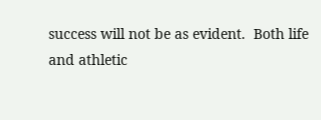success will not be as evident.  Both life and athletic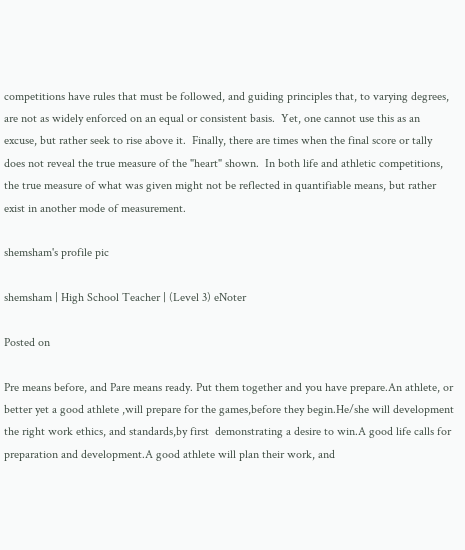competitions have rules that must be followed, and guiding principles that, to varying degrees, are not as widely enforced on an equal or consistent basis.  Yet, one cannot use this as an excuse, but rather seek to rise above it.  Finally, there are times when the final score or tally does not reveal the true measure of the "heart" shown.  In both life and athletic competitions, the true measure of what was given might not be reflected in quantifiable means, but rather exist in another mode of measurement.

shemsham's profile pic

shemsham | High School Teacher | (Level 3) eNoter

Posted on

Pre means before, and Pare means ready. Put them together and you have prepare.An athlete, or better yet a good athlete ,will prepare for the games,before they begin.He/she will development the right work ethics, and standards,by first  demonstrating a desire to win.A good life calls for preparation and development.A good athlete will plan their work, and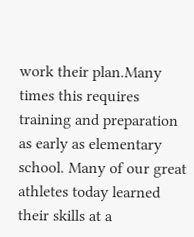work their plan.Many times this requires training and preparation as early as elementary school. Many of our great athletes today learned their skills at a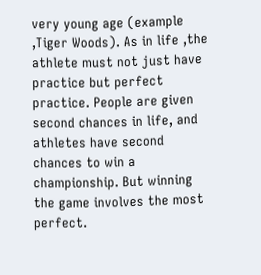very young age (example ,Tiger Woods). As in life ,the athlete must not just have practice but perfect practice. People are given second chances in life, and athletes have second chances to win a championship. But winning the game involves the most perfect.